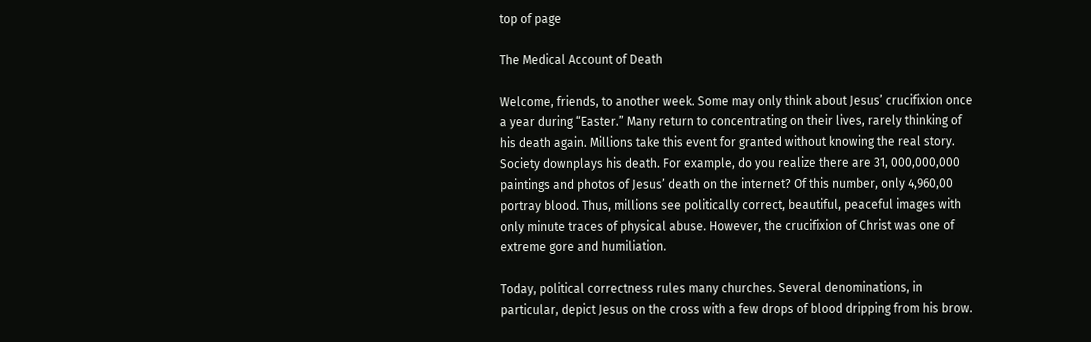top of page

The Medical Account of Death

Welcome, friends, to another week. Some may only think about Jesus’ crucifixion once a year during “Easter.” Many return to concentrating on their lives, rarely thinking of his death again. Millions take this event for granted without knowing the real story. Society downplays his death. For example, do you realize there are 31, 000,000,000 paintings and photos of Jesus’ death on the internet? Of this number, only 4,960,00 portray blood. Thus, millions see politically correct, beautiful, peaceful images with only minute traces of physical abuse. However, the crucifixion of Christ was one of extreme gore and humiliation.

Today, political correctness rules many churches. Several denominations, in particular, depict Jesus on the cross with a few drops of blood dripping from his brow.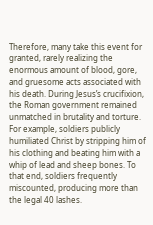Therefore, many take this event for granted, rarely realizing the enormous amount of blood, gore, and gruesome acts associated with his death. During Jesus’s crucifixion, the Roman government remained unmatched in brutality and torture. For example, soldiers publicly humiliated Christ by stripping him of his clothing and beating him with a whip of lead and sheep bones. To that end, soldiers frequently miscounted, producing more than the legal 40 lashes.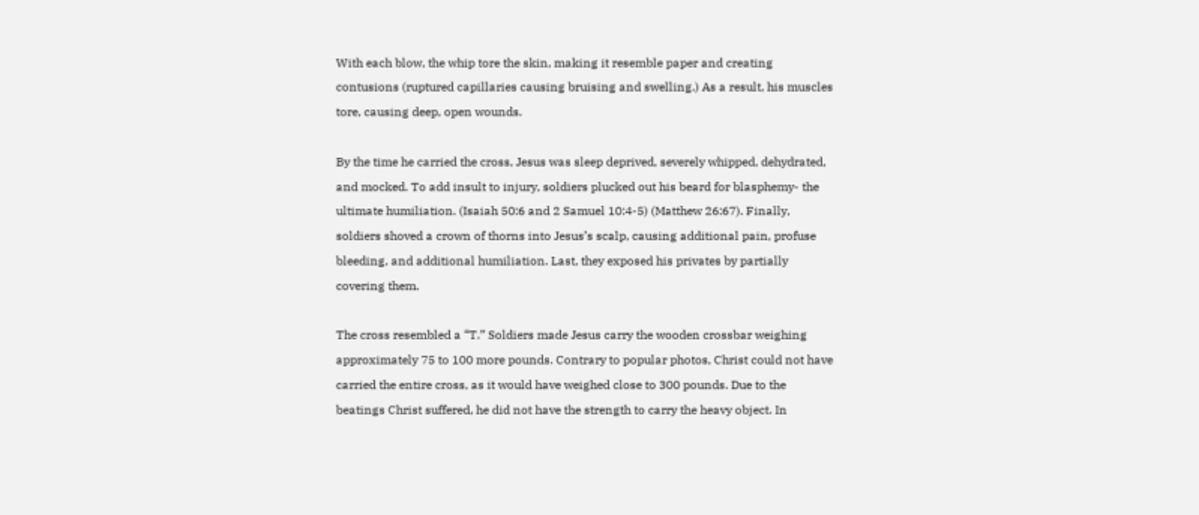With each blow, the whip tore the skin, making it resemble paper and creating contusions (ruptured capillaries causing bruising and swelling.) As a result, his muscles tore, causing deep, open wounds.

By the time he carried the cross, Jesus was sleep deprived, severely whipped, dehydrated, and mocked. To add insult to injury, soldiers plucked out his beard for blasphemy- the ultimate humiliation. (Isaiah 50:6 and 2 Samuel 10:4-5) (Matthew 26:67). Finally, soldiers shoved a crown of thorns into Jesus’s scalp, causing additional pain, profuse bleeding, and additional humiliation. Last, they exposed his privates by partially covering them.

The cross resembled a “T.” Soldiers made Jesus carry the wooden crossbar weighing approximately 75 to 100 more pounds. Contrary to popular photos, Christ could not have carried the entire cross, as it would have weighed close to 300 pounds. Due to the beatings Christ suffered, he did not have the strength to carry the heavy object. In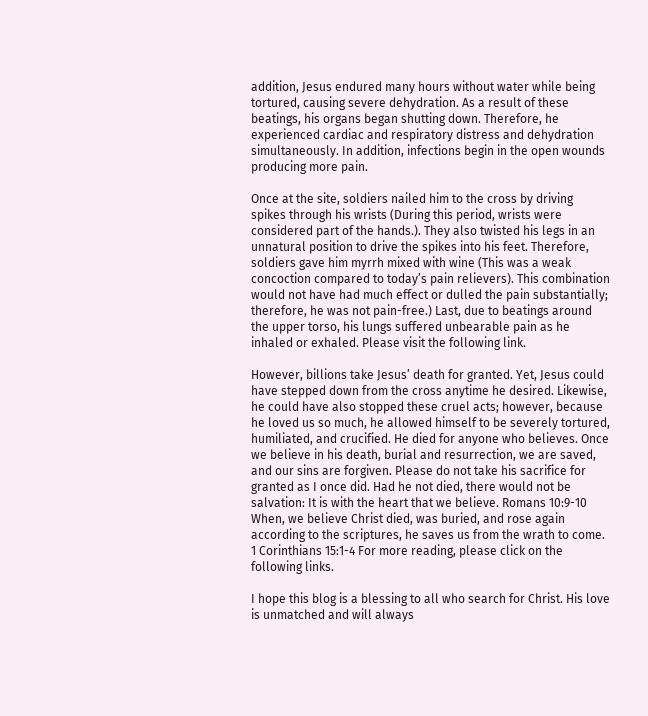addition, Jesus endured many hours without water while being tortured, causing severe dehydration. As a result of these beatings, his organs began shutting down. Therefore, he experienced cardiac and respiratory distress and dehydration simultaneously. In addition, infections begin in the open wounds producing more pain.

Once at the site, soldiers nailed him to the cross by driving spikes through his wrists (During this period, wrists were considered part of the hands.). They also twisted his legs in an unnatural position to drive the spikes into his feet. Therefore, soldiers gave him myrrh mixed with wine (This was a weak concoction compared to today’s pain relievers). This combination would not have had much effect or dulled the pain substantially; therefore, he was not pain-free.) Last, due to beatings around the upper torso, his lungs suffered unbearable pain as he inhaled or exhaled. Please visit the following link.

However, billions take Jesus’ death for granted. Yet, Jesus could have stepped down from the cross anytime he desired. Likewise, he could have also stopped these cruel acts; however, because he loved us so much, he allowed himself to be severely tortured, humiliated, and crucified. He died for anyone who believes. Once we believe in his death, burial and resurrection, we are saved, and our sins are forgiven. Please do not take his sacrifice for granted as I once did. Had he not died, there would not be salvation: It is with the heart that we believe. Romans 10:9-10 When, we believe Christ died, was buried, and rose again according to the scriptures, he saves us from the wrath to come. 1 Corinthians 15:1-4 For more reading, please click on the following links.

I hope this blog is a blessing to all who search for Christ. His love is unmatched and will always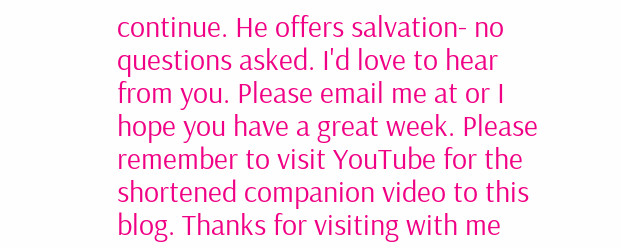continue. He offers salvation- no questions asked. I'd love to hear from you. Please email me at or I hope you have a great week. Please remember to visit YouTube for the shortened companion video to this blog. Thanks for visiting with me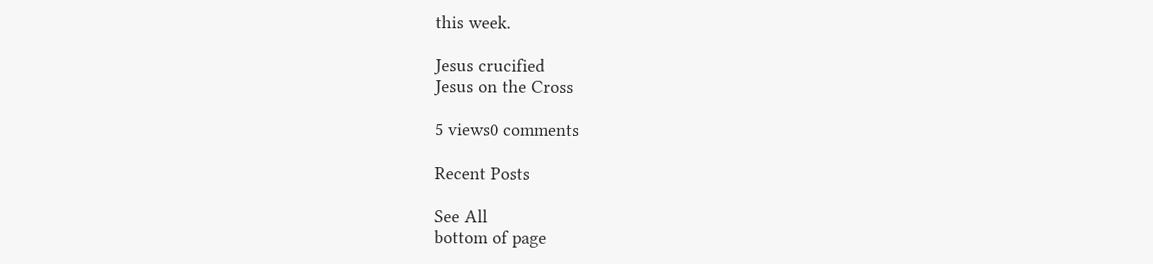this week.

Jesus crucified
Jesus on the Cross

5 views0 comments

Recent Posts

See All
bottom of page